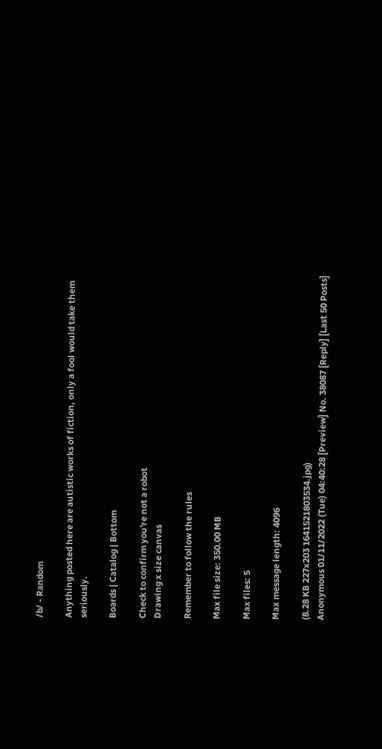/b/ - Random

Anything posted here are autistic works of fiction, only a fool would take them seriously.

Boards | Catalog | Bottom

Check to confirm you're not a robot
Drawing x size canvas

Remember to follow the rules

Max file size: 350.00 MB

Max files: 5

Max message length: 4096

(8.28 KB 227x203 1641521803534.jpg)
Anonymous 01/11/2022 (Tue) 04:40:28 [Preview] No. 38087 [Reply] [Last 50 Posts]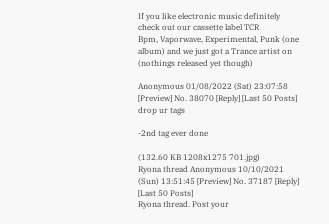If you like electronic music definitely check out our cassette label TCR
Bpm, Vaporwave, Experimental, Punk (one album) and we just got a Trance artist on (nothings released yet though)

Anonymous 01/08/2022 (Sat) 23:07:58 [Preview] No. 38070 [Reply] [Last 50 Posts]
drop ur tags

-2nd tag ever done

(132.60 KB 1208x1275 701.jpg)
Ryona thread Anonymous 10/10/2021 (Sun) 13:51:45 [Preview] No. 37187 [Reply] [Last 50 Posts]
Ryona thread. Post your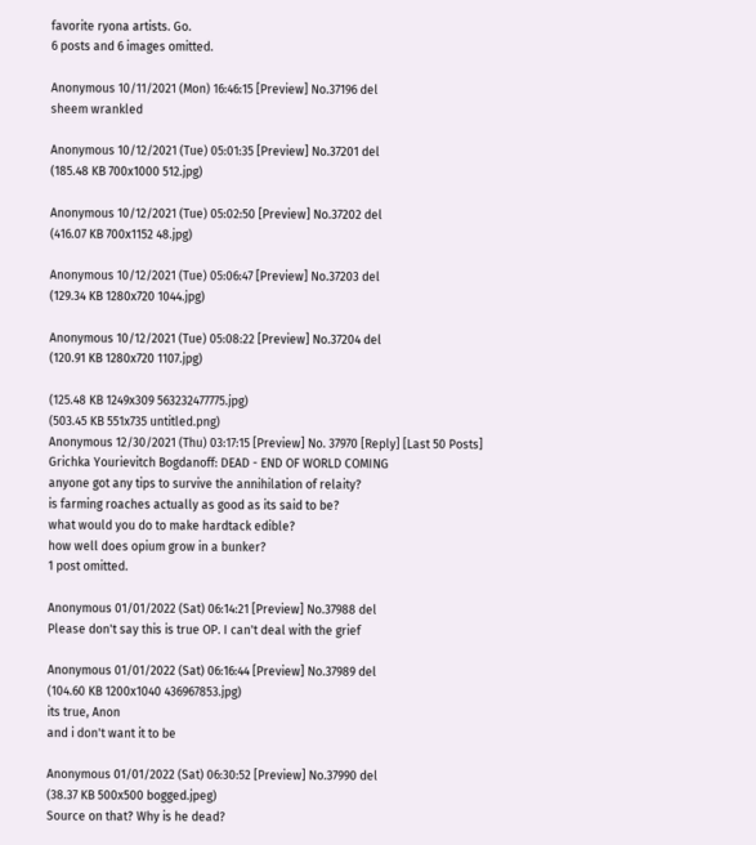favorite ryona artists. Go.
6 posts and 6 images omitted.

Anonymous 10/11/2021 (Mon) 16:46:15 [Preview] No.37196 del
sheem wrankled

Anonymous 10/12/2021 (Tue) 05:01:35 [Preview] No.37201 del
(185.48 KB 700x1000 512.jpg)

Anonymous 10/12/2021 (Tue) 05:02:50 [Preview] No.37202 del
(416.07 KB 700x1152 48.jpg)

Anonymous 10/12/2021 (Tue) 05:06:47 [Preview] No.37203 del
(129.34 KB 1280x720 1044.jpg)

Anonymous 10/12/2021 (Tue) 05:08:22 [Preview] No.37204 del
(120.91 KB 1280x720 1107.jpg)

(125.48 KB 1249x309 563232477775.jpg)
(503.45 KB 551x735 untitled.png)
Anonymous 12/30/2021 (Thu) 03:17:15 [Preview] No. 37970 [Reply] [Last 50 Posts]
Grichka Yourievitch Bogdanoff: DEAD - END OF WORLD COMING
anyone got any tips to survive the annihilation of relaity?
is farming roaches actually as good as its said to be?
what would you do to make hardtack edible?
how well does opium grow in a bunker?
1 post omitted.

Anonymous 01/01/2022 (Sat) 06:14:21 [Preview] No.37988 del
Please don't say this is true OP. I can't deal with the grief

Anonymous 01/01/2022 (Sat) 06:16:44 [Preview] No.37989 del
(104.60 KB 1200x1040 436967853.jpg)
its true, Anon
and i don't want it to be

Anonymous 01/01/2022 (Sat) 06:30:52 [Preview] No.37990 del
(38.37 KB 500x500 bogged.jpeg)
Source on that? Why is he dead?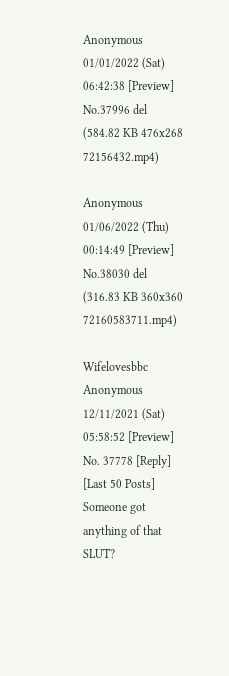Anonymous 01/01/2022 (Sat) 06:42:38 [Preview] No.37996 del
(584.82 KB 476x268 72156432.mp4)

Anonymous 01/06/2022 (Thu) 00:14:49 [Preview] No.38030 del
(316.83 KB 360x360 72160583711.mp4)

Wifelovesbbc Anonymous 12/11/2021 (Sat) 05:58:52 [Preview] No. 37778 [Reply] [Last 50 Posts]
Someone got anything of that SLUT?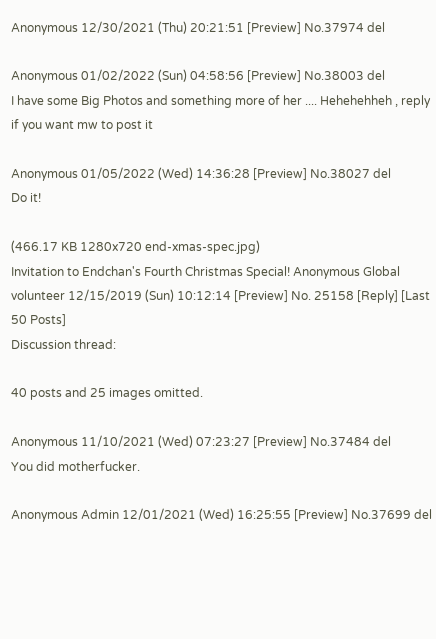Anonymous 12/30/2021 (Thu) 20:21:51 [Preview] No.37974 del

Anonymous 01/02/2022 (Sun) 04:58:56 [Preview] No.38003 del
I have some Big Photos and something more of her .... Hehehehheh , reply if you want mw to post it

Anonymous 01/05/2022 (Wed) 14:36:28 [Preview] No.38027 del
Do it!

(466.17 KB 1280x720 end-xmas-spec.jpg)
Invitation to Endchan's Fourth Christmas Special! Anonymous Global volunteer 12/15/2019 (Sun) 10:12:14 [Preview] No. 25158 [Reply] [Last 50 Posts]
Discussion thread:

40 posts and 25 images omitted.

Anonymous 11/10/2021 (Wed) 07:23:27 [Preview] No.37484 del
You did motherfucker.

Anonymous Admin 12/01/2021 (Wed) 16:25:55 [Preview] No.37699 del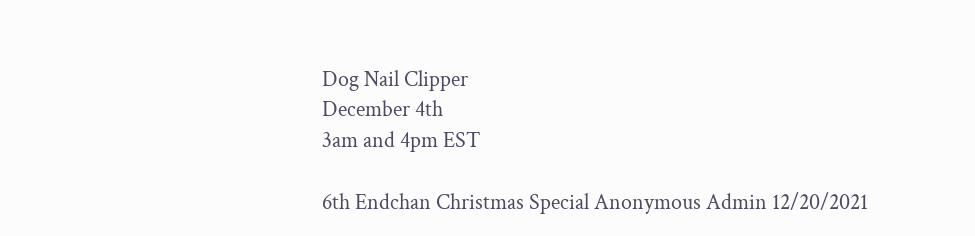Dog Nail Clipper
December 4th
3am and 4pm EST

6th Endchan Christmas Special Anonymous Admin 12/20/2021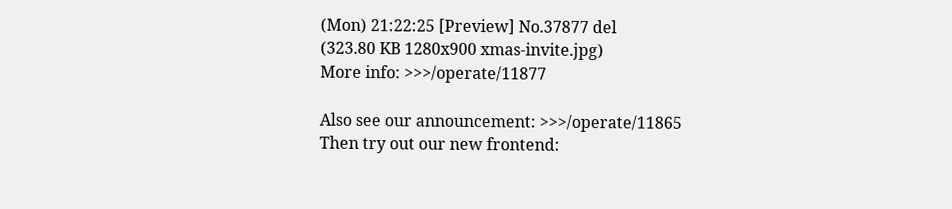(Mon) 21:22:25 [Preview] No.37877 del
(323.80 KB 1280x900 xmas-invite.jpg)
More info: >>>/operate/11877

Also see our announcement: >>>/operate/11865
Then try out our new frontend: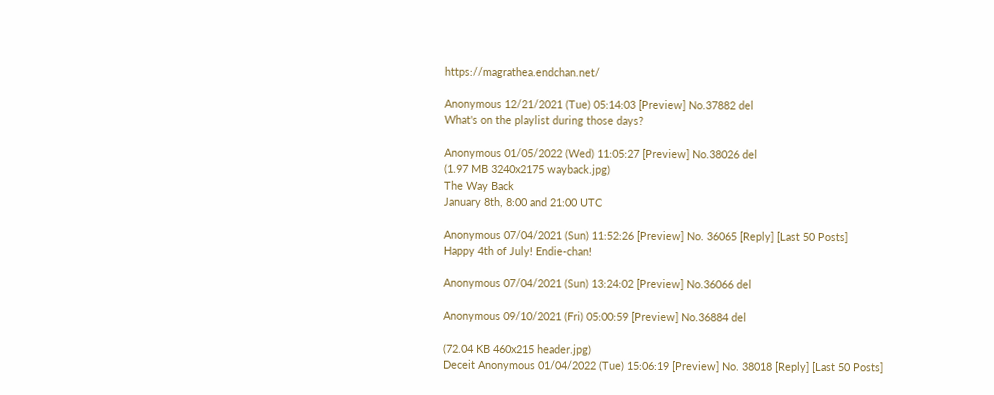https://magrathea.endchan.net/

Anonymous 12/21/2021 (Tue) 05:14:03 [Preview] No.37882 del
What's on the playlist during those days?

Anonymous 01/05/2022 (Wed) 11:05:27 [Preview] No.38026 del
(1.97 MB 3240x2175 wayback.jpg)
The Way Back
January 8th, 8:00 and 21:00 UTC

Anonymous 07/04/2021 (Sun) 11:52:26 [Preview] No. 36065 [Reply] [Last 50 Posts]
Happy 4th of July! Endie-chan!

Anonymous 07/04/2021 (Sun) 13:24:02 [Preview] No.36066 del

Anonymous 09/10/2021 (Fri) 05:00:59 [Preview] No.36884 del

(72.04 KB 460x215 header.jpg)
Deceit Anonymous 01/04/2022 (Tue) 15:06:19 [Preview] No. 38018 [Reply] [Last 50 Posts]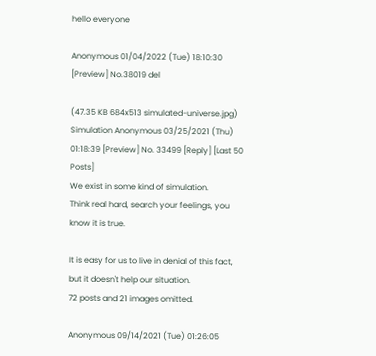hello everyone

Anonymous 01/04/2022 (Tue) 18:10:30 [Preview] No.38019 del

(47.35 KB 684x513 simulated-universe.jpg)
Simulation Anonymous 03/25/2021 (Thu) 01:18:39 [Preview] No. 33499 [Reply] [Last 50 Posts]
We exist in some kind of simulation.
Think real hard, search your feelings, you know it is true.

It is easy for us to live in denial of this fact, but it doesn't help our situation.
72 posts and 21 images omitted.

Anonymous 09/14/2021 (Tue) 01:26:05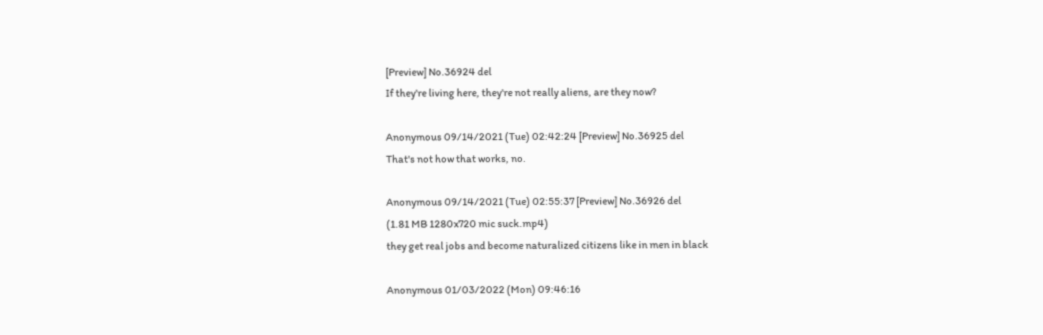[Preview] No.36924 del
If they're living here, they're not really aliens, are they now?

Anonymous 09/14/2021 (Tue) 02:42:24 [Preview] No.36925 del
That's not how that works, no.

Anonymous 09/14/2021 (Tue) 02:55:37 [Preview] No.36926 del
(1.81 MB 1280x720 mic suck.mp4)
they get real jobs and become naturalized citizens like in men in black

Anonymous 01/03/2022 (Mon) 09:46:16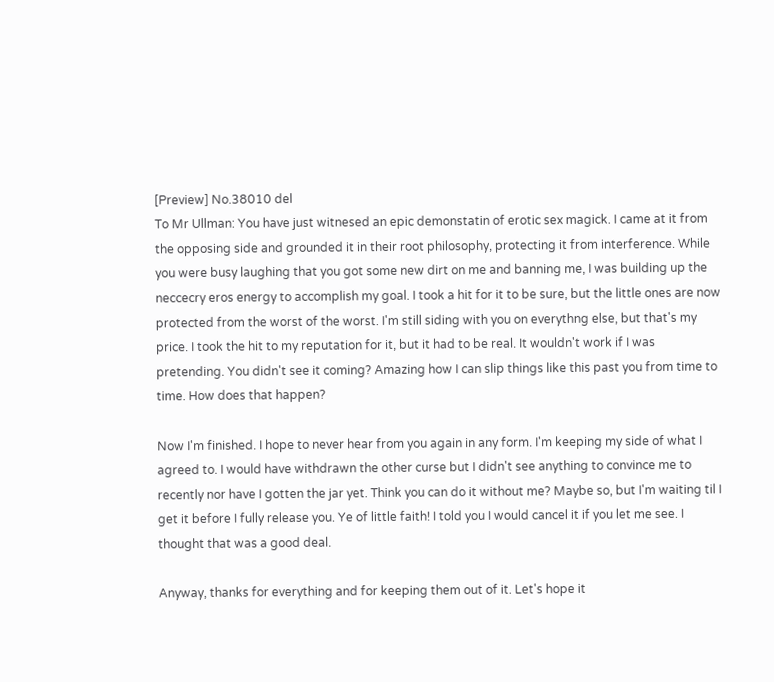[Preview] No.38010 del
To Mr Ullman: You have just witnesed an epic demonstatin of erotic sex magick. I came at it from the opposing side and grounded it in their root philosophy, protecting it from interference. While you were busy laughing that you got some new dirt on me and banning me, I was building up the neccecry eros energy to accomplish my goal. I took a hit for it to be sure, but the little ones are now protected from the worst of the worst. I'm still siding with you on everythng else, but that's my price. I took the hit to my reputation for it, but it had to be real. It wouldn't work if I was pretending. You didn't see it coming? Amazing how I can slip things like this past you from time to time. How does that happen?

Now I'm finished. I hope to never hear from you again in any form. I'm keeping my side of what I agreed to. I would have withdrawn the other curse but I didn't see anything to convince me to recently nor have I gotten the jar yet. Think you can do it without me? Maybe so, but I'm waiting til I get it before I fully release you. Ye of little faith! I told you I would cancel it if you let me see. I thought that was a good deal.

Anyway, thanks for everything and for keeping them out of it. Let's hope it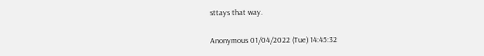sttays that way.

Anonymous 01/04/2022 (Tue) 14:45:32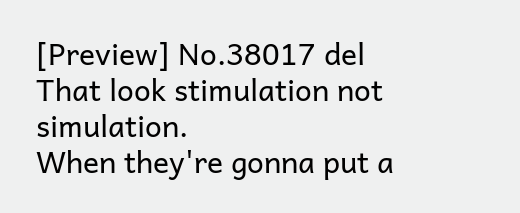[Preview] No.38017 del
That look stimulation not simulation.
When they're gonna put a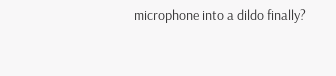microphone into a dildo finally?